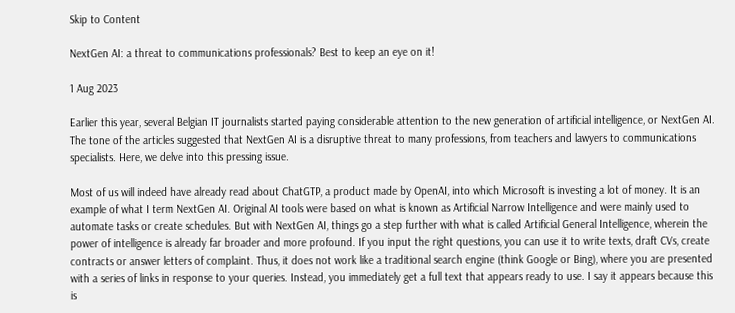Skip to Content

NextGen AI: a threat to communications professionals? Best to keep an eye on it!

1 Aug 2023

Earlier this year, several Belgian IT journalists started paying considerable attention to the new generation of artificial intelligence, or NextGen AI. The tone of the articles suggested that NextGen AI is a disruptive threat to many professions, from teachers and lawyers to communications specialists. Here, we delve into this pressing issue.

Most of us will indeed have already read about ChatGTP, a product made by OpenAI, into which Microsoft is investing a lot of money. It is an example of what I term NextGen AI. Original AI tools were based on what is known as Artificial Narrow Intelligence and were mainly used to automate tasks or create schedules. But with NextGen AI, things go a step further with what is called Artificial General Intelligence, wherein the power of intelligence is already far broader and more profound. If you input the right questions, you can use it to write texts, draft CVs, create contracts or answer letters of complaint. Thus, it does not work like a traditional search engine (think Google or Bing), where you are presented with a series of links in response to your queries. Instead, you immediately get a full text that appears ready to use. I say it appears because this is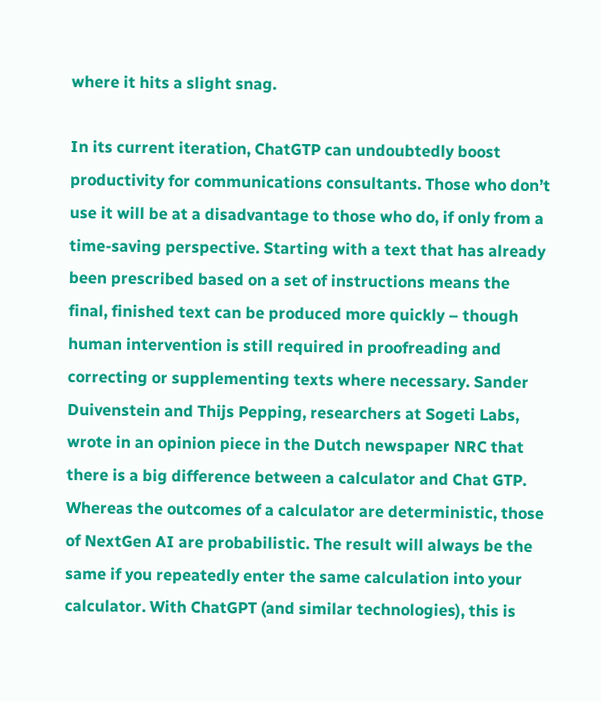where it hits a slight snag.

In its current iteration, ChatGTP can undoubtedly boost productivity for communications consultants. Those who don’t use it will be at a disadvantage to those who do, if only from a time-saving perspective. Starting with a text that has already been prescribed based on a set of instructions means the final, finished text can be produced more quickly – though human intervention is still required in proofreading and correcting or supplementing texts where necessary. Sander Duivenstein and Thijs Pepping, researchers at Sogeti Labs, wrote in an opinion piece in the Dutch newspaper NRC that there is a big difference between a calculator and Chat GTP. Whereas the outcomes of a calculator are deterministic, those of NextGen AI are probabilistic. The result will always be the same if you repeatedly enter the same calculation into your calculator. With ChatGPT (and similar technologies), this is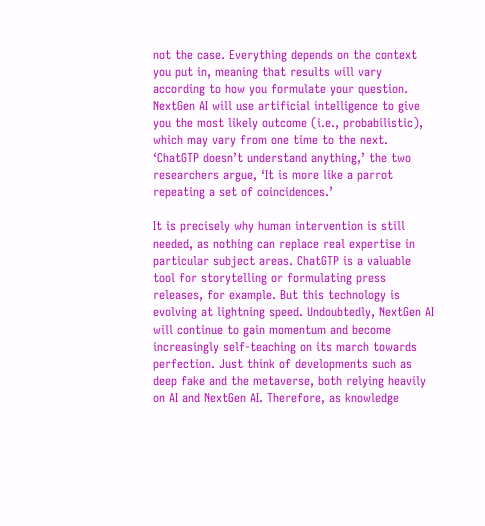not the case. Everything depends on the context you put in, meaning that results will vary according to how you formulate your question. NextGen AI will use artificial intelligence to give you the most likely outcome (i.e., probabilistic), which may vary from one time to the next. ‘ChatGTP doesn’t understand anything,’ the two researchers argue, ‘It is more like a parrot repeating a set of coincidences.’

It is precisely why human intervention is still needed, as nothing can replace real expertise in particular subject areas. ChatGTP is a valuable tool for storytelling or formulating press releases, for example. But this technology is evolving at lightning speed. Undoubtedly, NextGen AI will continue to gain momentum and become increasingly self-teaching on its march towards perfection. Just think of developments such as deep fake and the metaverse, both relying heavily on AI and NextGen AI. Therefore, as knowledge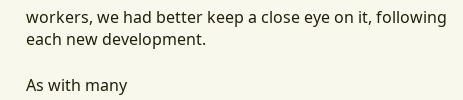workers, we had better keep a close eye on it, following each new development.

As with many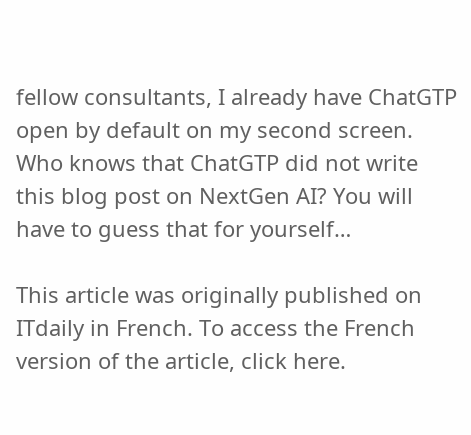fellow consultants, I already have ChatGTP open by default on my second screen. Who knows that ChatGTP did not write this blog post on NextGen AI? You will have to guess that for yourself…

This article was originally published on ITdaily in French. To access the French version of the article, click here.